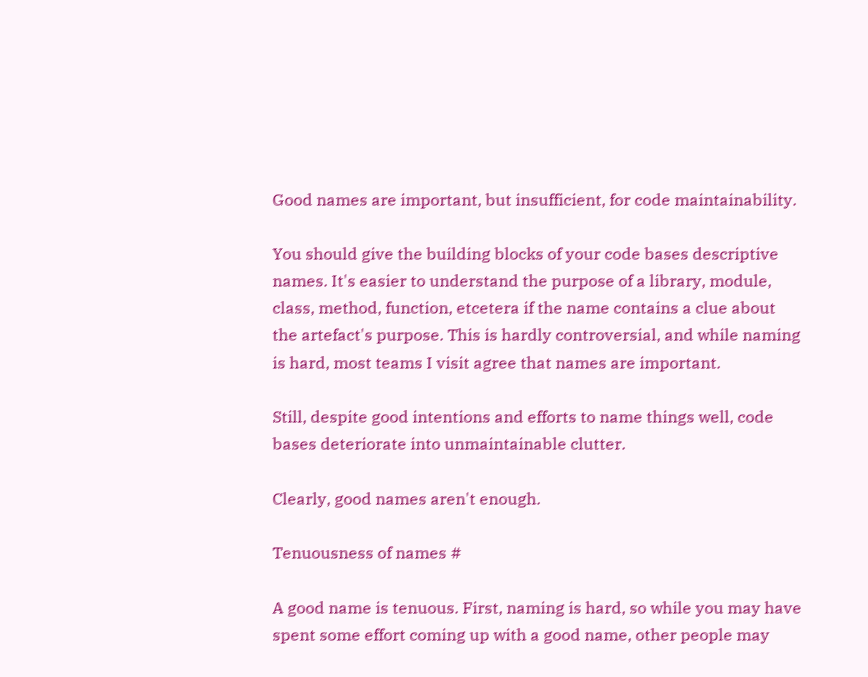Good names are important, but insufficient, for code maintainability.

You should give the building blocks of your code bases descriptive names. It's easier to understand the purpose of a library, module, class, method, function, etcetera if the name contains a clue about the artefact's purpose. This is hardly controversial, and while naming is hard, most teams I visit agree that names are important.

Still, despite good intentions and efforts to name things well, code bases deteriorate into unmaintainable clutter.

Clearly, good names aren't enough.

Tenuousness of names #

A good name is tenuous. First, naming is hard, so while you may have spent some effort coming up with a good name, other people may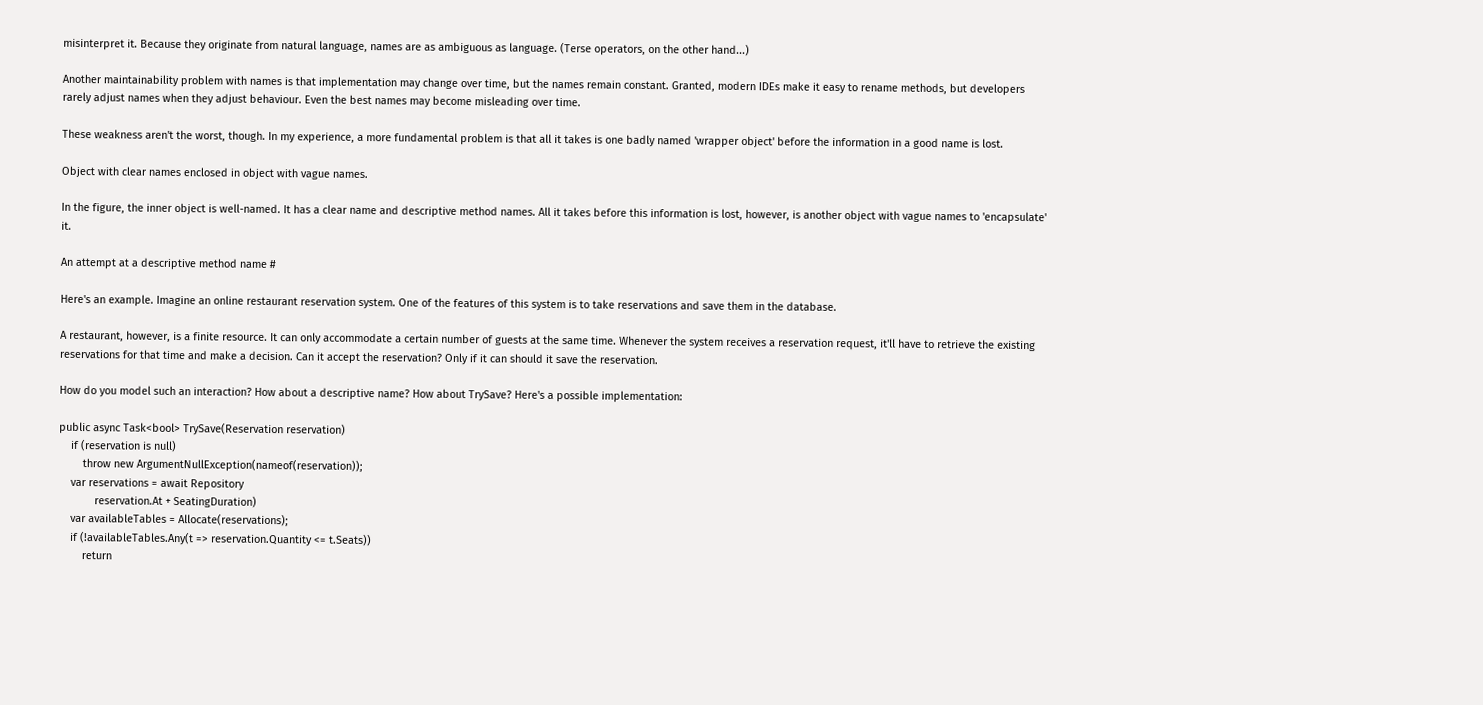misinterpret it. Because they originate from natural language, names are as ambiguous as language. (Terse operators, on the other hand...)

Another maintainability problem with names is that implementation may change over time, but the names remain constant. Granted, modern IDEs make it easy to rename methods, but developers rarely adjust names when they adjust behaviour. Even the best names may become misleading over time.

These weakness aren't the worst, though. In my experience, a more fundamental problem is that all it takes is one badly named 'wrapper object' before the information in a good name is lost.

Object with clear names enclosed in object with vague names.

In the figure, the inner object is well-named. It has a clear name and descriptive method names. All it takes before this information is lost, however, is another object with vague names to 'encapsulate' it.

An attempt at a descriptive method name #

Here's an example. Imagine an online restaurant reservation system. One of the features of this system is to take reservations and save them in the database.

A restaurant, however, is a finite resource. It can only accommodate a certain number of guests at the same time. Whenever the system receives a reservation request, it'll have to retrieve the existing reservations for that time and make a decision. Can it accept the reservation? Only if it can should it save the reservation.

How do you model such an interaction? How about a descriptive name? How about TrySave? Here's a possible implementation:

public async Task<bool> TrySave(Reservation reservation)
    if (reservation is null)
        throw new ArgumentNullException(nameof(reservation));
    var reservations = await Repository
            reservation.At + SeatingDuration)
    var availableTables = Allocate(reservations);
    if (!availableTables.Any(t => reservation.Quantity <= t.Seats))
        return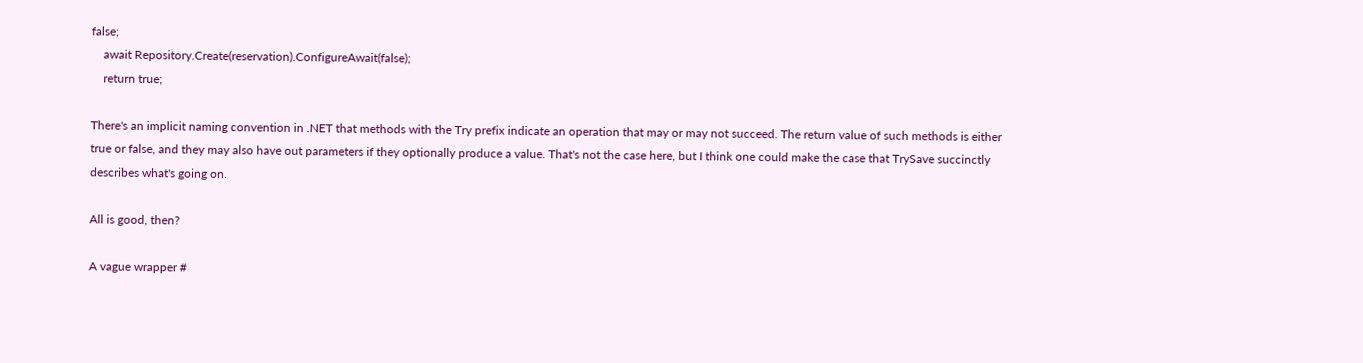false;
    await Repository.Create(reservation).ConfigureAwait(false);
    return true;

There's an implicit naming convention in .NET that methods with the Try prefix indicate an operation that may or may not succeed. The return value of such methods is either true or false, and they may also have out parameters if they optionally produce a value. That's not the case here, but I think one could make the case that TrySave succinctly describes what's going on.

All is good, then?

A vague wrapper #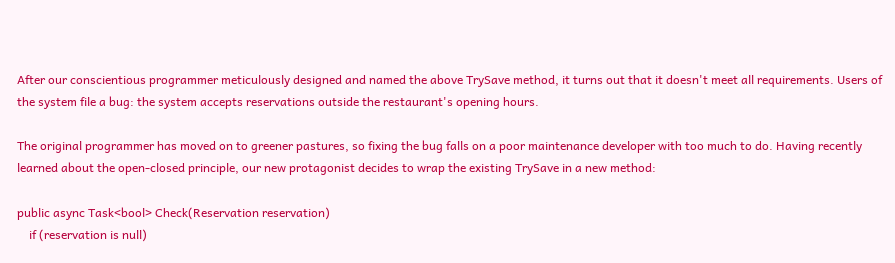After our conscientious programmer meticulously designed and named the above TrySave method, it turns out that it doesn't meet all requirements. Users of the system file a bug: the system accepts reservations outside the restaurant's opening hours.

The original programmer has moved on to greener pastures, so fixing the bug falls on a poor maintenance developer with too much to do. Having recently learned about the open-closed principle, our new protagonist decides to wrap the existing TrySave in a new method:

public async Task<bool> Check(Reservation reservation)
    if (reservation is null)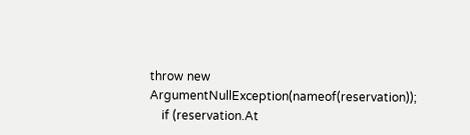throw new ArgumentNullException(nameof(reservation));
    if (reservation.At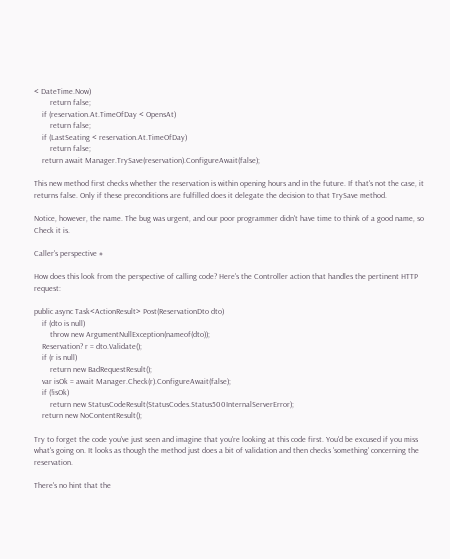< DateTime.Now)
        return false;
    if (reservation.At.TimeOfDay < OpensAt)
        return false;
    if (LastSeating < reservation.At.TimeOfDay)
        return false;
    return await Manager.TrySave(reservation).ConfigureAwait(false);

This new method first checks whether the reservation is within opening hours and in the future. If that's not the case, it returns false. Only if these preconditions are fulfilled does it delegate the decision to that TrySave method.

Notice, however, the name. The bug was urgent, and our poor programmer didn't have time to think of a good name, so Check it is.

Caller's perspective #

How does this look from the perspective of calling code? Here's the Controller action that handles the pertinent HTTP request:

public async Task<ActionResult> Post(ReservationDto dto)
    if (dto is null)
        throw new ArgumentNullException(nameof(dto));
    Reservation? r = dto.Validate();
    if (r is null)
        return new BadRequestResult();
    var isOk = await Manager.Check(r).ConfigureAwait(false);
    if (!isOk)
        return new StatusCodeResult(StatusCodes.Status500InternalServerError);
    return new NoContentResult();

Try to forget the code you've just seen and imagine that you're looking at this code first. You'd be excused if you miss what's going on. It looks as though the method just does a bit of validation and then checks 'something' concerning the reservation.

There's no hint that the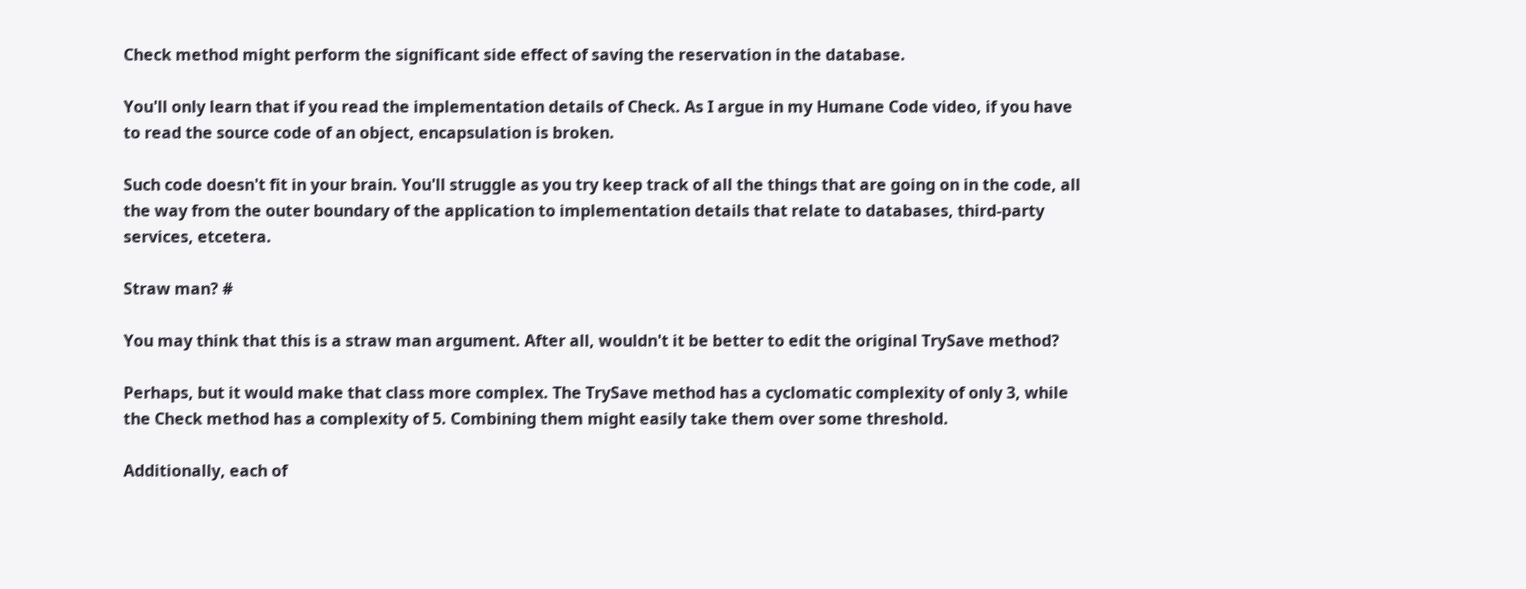Check method might perform the significant side effect of saving the reservation in the database.

You'll only learn that if you read the implementation details of Check. As I argue in my Humane Code video, if you have to read the source code of an object, encapsulation is broken.

Such code doesn't fit in your brain. You'll struggle as you try keep track of all the things that are going on in the code, all the way from the outer boundary of the application to implementation details that relate to databases, third-party services, etcetera.

Straw man? #

You may think that this is a straw man argument. After all, wouldn't it be better to edit the original TrySave method?

Perhaps, but it would make that class more complex. The TrySave method has a cyclomatic complexity of only 3, while the Check method has a complexity of 5. Combining them might easily take them over some threshold.

Additionally, each of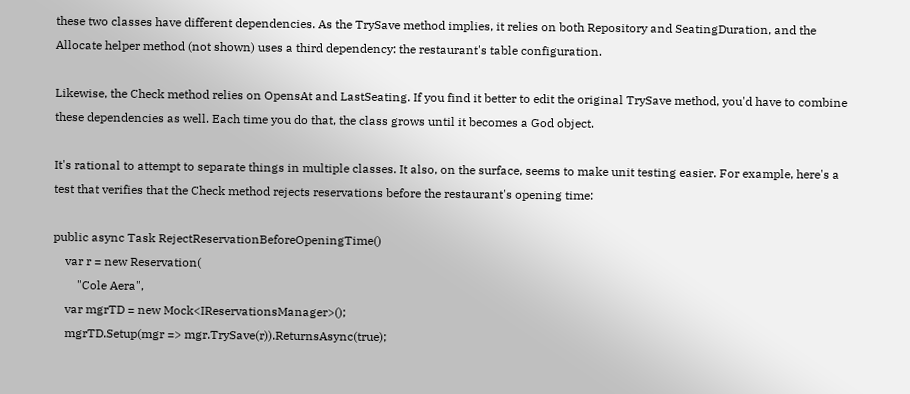these two classes have different dependencies. As the TrySave method implies, it relies on both Repository and SeatingDuration, and the Allocate helper method (not shown) uses a third dependency: the restaurant's table configuration.

Likewise, the Check method relies on OpensAt and LastSeating. If you find it better to edit the original TrySave method, you'd have to combine these dependencies as well. Each time you do that, the class grows until it becomes a God object.

It's rational to attempt to separate things in multiple classes. It also, on the surface, seems to make unit testing easier. For example, here's a test that verifies that the Check method rejects reservations before the restaurant's opening time:

public async Task RejectReservationBeforeOpeningTime()
    var r = new Reservation(
        "Cole Aera",
    var mgrTD = new Mock<IReservationsManager>();
    mgrTD.Setup(mgr => mgr.TrySave(r)).ReturnsAsync(true);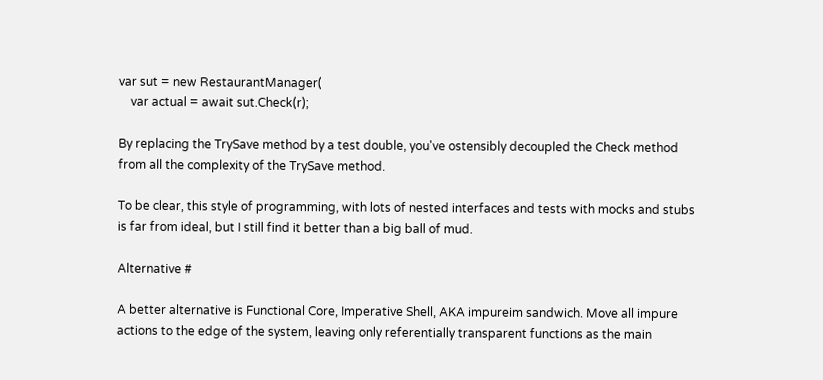var sut = new RestaurantManager(
    var actual = await sut.Check(r);

By replacing the TrySave method by a test double, you've ostensibly decoupled the Check method from all the complexity of the TrySave method.

To be clear, this style of programming, with lots of nested interfaces and tests with mocks and stubs is far from ideal, but I still find it better than a big ball of mud.

Alternative #

A better alternative is Functional Core, Imperative Shell, AKA impureim sandwich. Move all impure actions to the edge of the system, leaving only referentially transparent functions as the main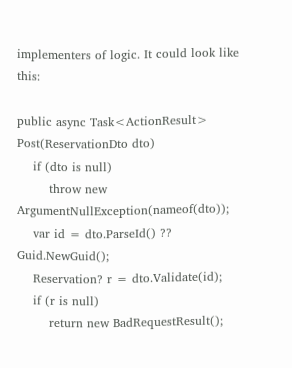implementers of logic. It could look like this:

public async Task<ActionResult> Post(ReservationDto dto)
    if (dto is null)
        throw new ArgumentNullException(nameof(dto));
    var id = dto.ParseId() ?? Guid.NewGuid();
    Reservation? r = dto.Validate(id);
    if (r is null)
        return new BadRequestResult();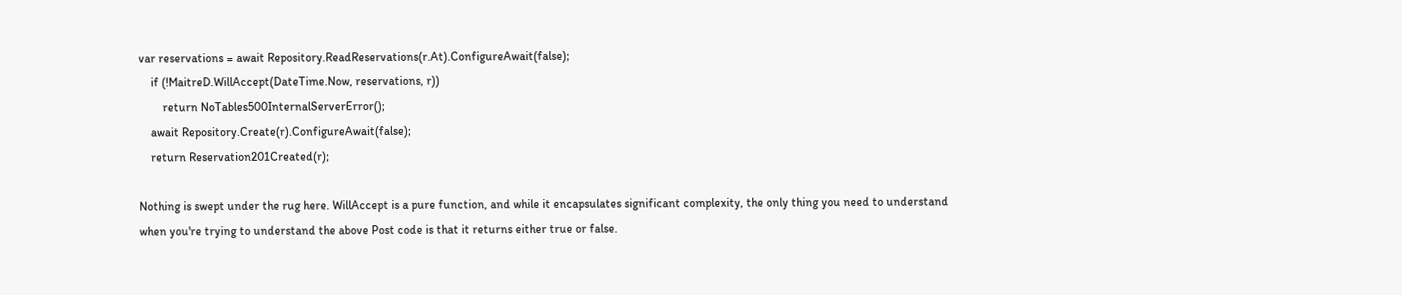var reservations = await Repository.ReadReservations(r.At).ConfigureAwait(false);
    if (!MaitreD.WillAccept(DateTime.Now, reservations, r))
        return NoTables500InternalServerError();
    await Repository.Create(r).ConfigureAwait(false);
    return Reservation201Created(r);

Nothing is swept under the rug here. WillAccept is a pure function, and while it encapsulates significant complexity, the only thing you need to understand when you're trying to understand the above Post code is that it returns either true or false.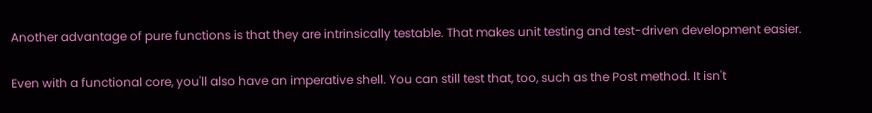Another advantage of pure functions is that they are intrinsically testable. That makes unit testing and test-driven development easier.

Even with a functional core, you'll also have an imperative shell. You can still test that, too, such as the Post method. It isn't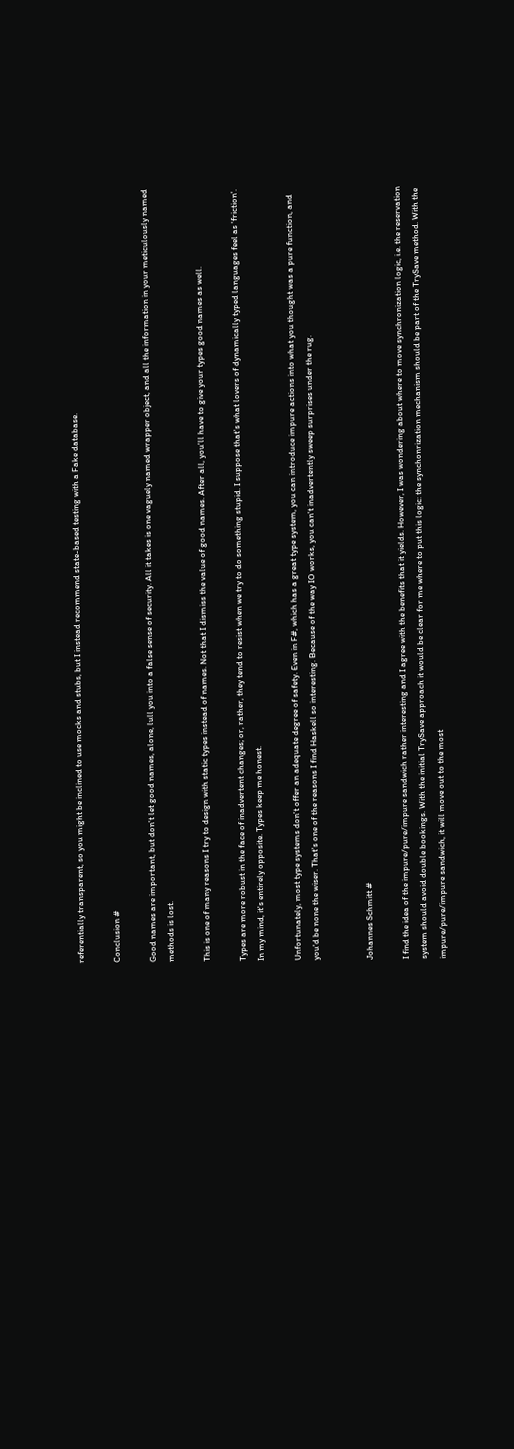referentially transparent, so you might be inclined to use mocks and stubs, but I instead recommend state-based testing with a Fake database.

Conclusion #

Good names are important, but don't let good names, alone, lull you into a false sense of security. All it takes is one vaguely named wrapper object, and all the information in your meticulously named methods is lost.

This is one of many reasons I try to design with static types instead of names. Not that I dismiss the value of good names. After all, you'll have to give your types good names as well.

Types are more robust in the face of inadvertent changes; or, rather, they tend to resist when we try to do something stupid. I suppose that's what lovers of dynamically typed languages feel as 'friction'. In my mind, it's entirely opposite. Types keep me honest.

Unfortunately, most type systems don't offer an adequate degree of safety. Even in F#, which has a great type system, you can introduce impure actions into what you thought was a pure function, and you'd be none the wiser. That's one of the reasons I find Haskell so interesting. Because of the way IO works, you can't inadvertently sweep surprises under the rug.


Johannes Schmitt #

I find the idea of the impure/pure/impure sandwich rather interesting and I agree with the benefits that it yields. However, I was wondering about where to move synchronization logic, i.e. the reservation system should avoid double bookings. With the initial TrySave approach it would be clear for me where to put this logic: the synchonrization mechanism should be part of the TrySave method. With the impure/pure/impure sandwich, it will move out to the most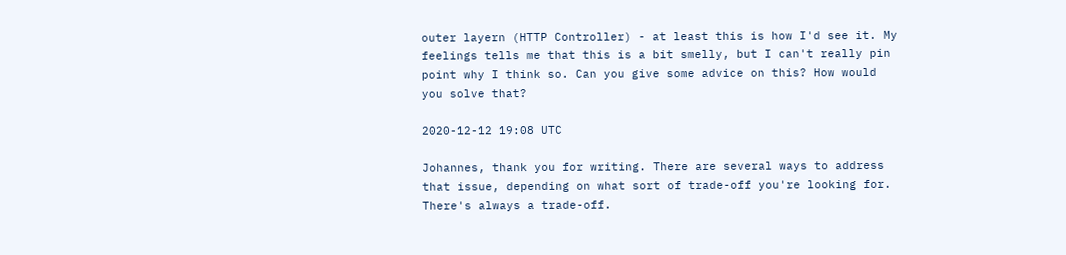outer layern (HTTP Controller) - at least this is how I'd see it. My feelings tells me that this is a bit smelly, but I can't really pin point why I think so. Can you give some advice on this? How would you solve that?

2020-12-12 19:08 UTC

Johannes, thank you for writing. There are several ways to address that issue, depending on what sort of trade-off you're looking for. There's always a trade-off.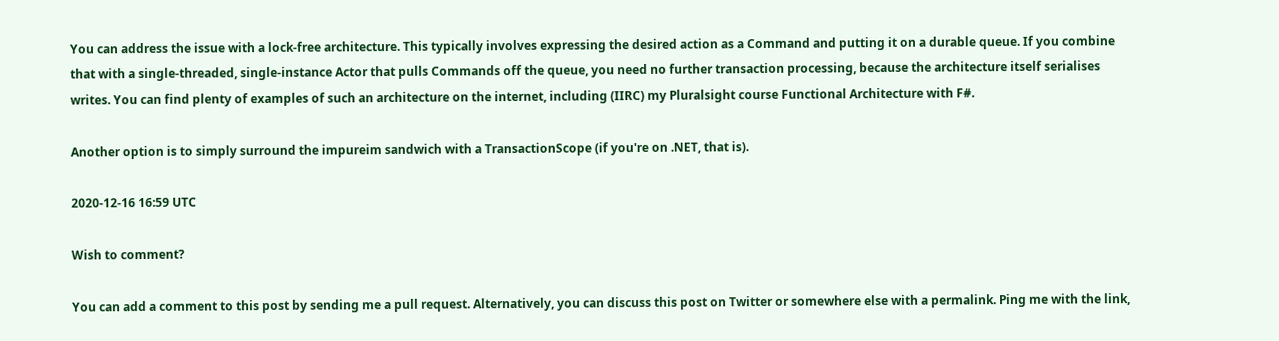You can address the issue with a lock-free architecture. This typically involves expressing the desired action as a Command and putting it on a durable queue. If you combine that with a single-threaded, single-instance Actor that pulls Commands off the queue, you need no further transaction processing, because the architecture itself serialises writes. You can find plenty of examples of such an architecture on the internet, including (IIRC) my Pluralsight course Functional Architecture with F#.

Another option is to simply surround the impureim sandwich with a TransactionScope (if you're on .NET, that is).

2020-12-16 16:59 UTC

Wish to comment?

You can add a comment to this post by sending me a pull request. Alternatively, you can discuss this post on Twitter or somewhere else with a permalink. Ping me with the link,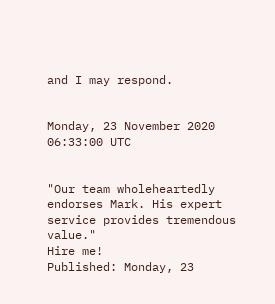and I may respond.


Monday, 23 November 2020 06:33:00 UTC


"Our team wholeheartedly endorses Mark. His expert service provides tremendous value."
Hire me!
Published: Monday, 23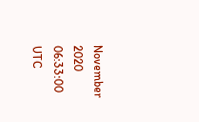November 2020 06:33:00 UTC